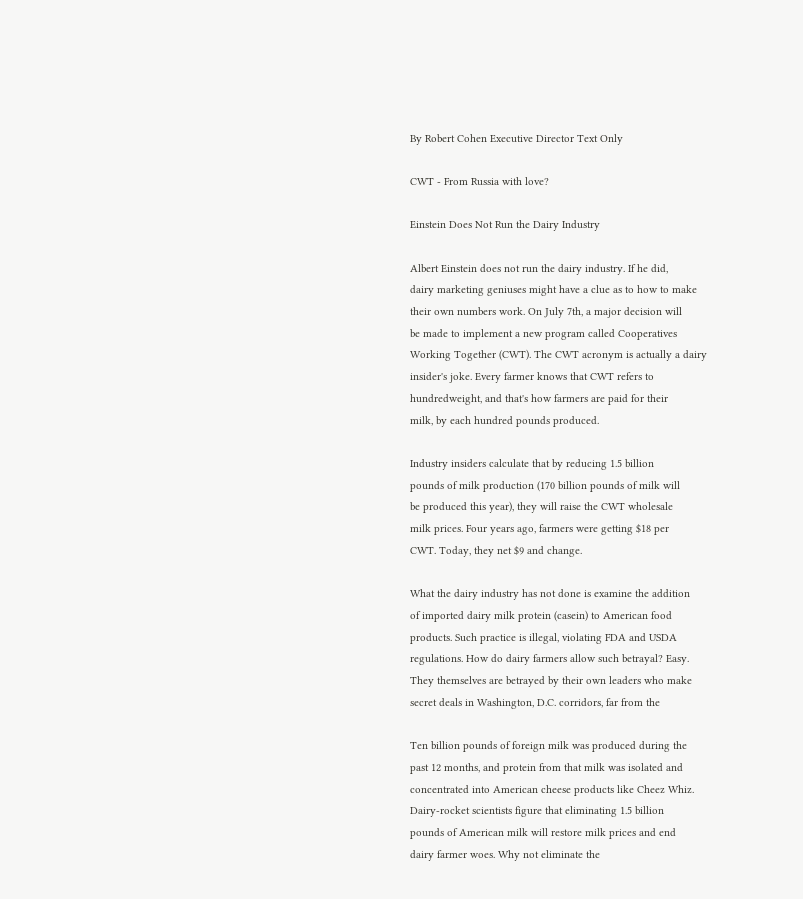By Robert Cohen Executive Director Text Only

CWT - From Russia with love?

Einstein Does Not Run the Dairy Industry

Albert Einstein does not run the dairy industry. If he did,
dairy marketing geniuses might have a clue as to how to make
their own numbers work. On July 7th, a major decision will
be made to implement a new program called Cooperatives
Working Together (CWT). The CWT acronym is actually a dairy
insider's joke. Every farmer knows that CWT refers to
hundredweight, and that's how farmers are paid for their
milk, by each hundred pounds produced.

Industry insiders calculate that by reducing 1.5 billion
pounds of milk production (170 billion pounds of milk will
be produced this year), they will raise the CWT wholesale
milk prices. Four years ago, farmers were getting $18 per
CWT. Today, they net $9 and change.

What the dairy industry has not done is examine the addition
of imported dairy milk protein (casein) to American food
products. Such practice is illegal, violating FDA and USDA
regulations. How do dairy farmers allow such betrayal? Easy.
They themselves are betrayed by their own leaders who make
secret deals in Washington, D.C. corridors, far from the

Ten billion pounds of foreign milk was produced during the
past 12 months, and protein from that milk was isolated and
concentrated into American cheese products like Cheez Whiz.
Dairy-rocket scientists figure that eliminating 1.5 billion
pounds of American milk will restore milk prices and end
dairy farmer woes. Why not eliminate the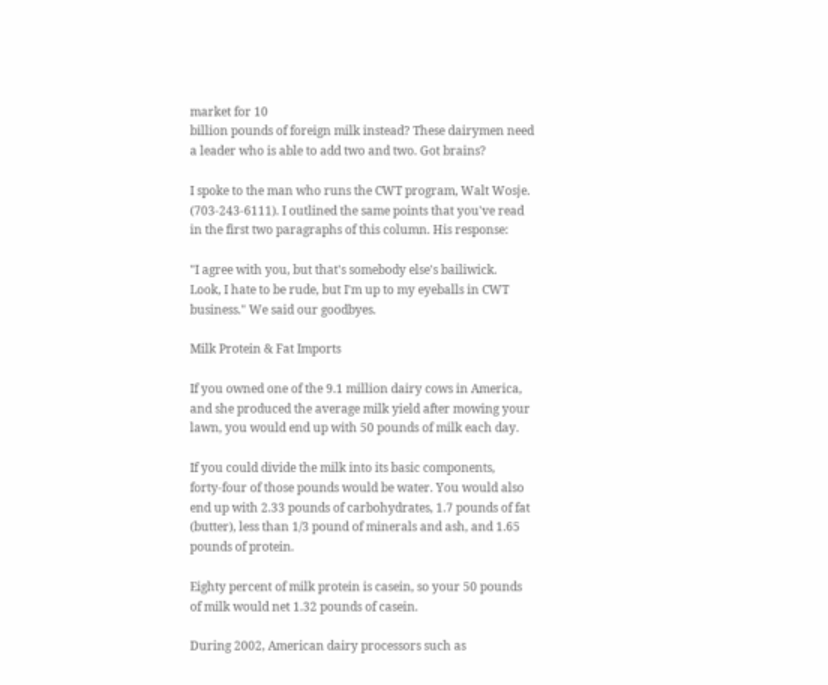market for 10
billion pounds of foreign milk instead? These dairymen need
a leader who is able to add two and two. Got brains?

I spoke to the man who runs the CWT program, Walt Wosje.
(703-243-6111). I outlined the same points that you've read
in the first two paragraphs of this column. His response:

"I agree with you, but that's somebody else's bailiwick.
Look, I hate to be rude, but I'm up to my eyeballs in CWT
business." We said our goodbyes.

Milk Protein & Fat Imports

If you owned one of the 9.1 million dairy cows in America,
and she produced the average milk yield after mowing your
lawn, you would end up with 50 pounds of milk each day.

If you could divide the milk into its basic components,
forty-four of those pounds would be water. You would also
end up with 2.33 pounds of carbohydrates, 1.7 pounds of fat
(butter), less than 1/3 pound of minerals and ash, and 1.65
pounds of protein.

Eighty percent of milk protein is casein, so your 50 pounds
of milk would net 1.32 pounds of casein.

During 2002, American dairy processors such as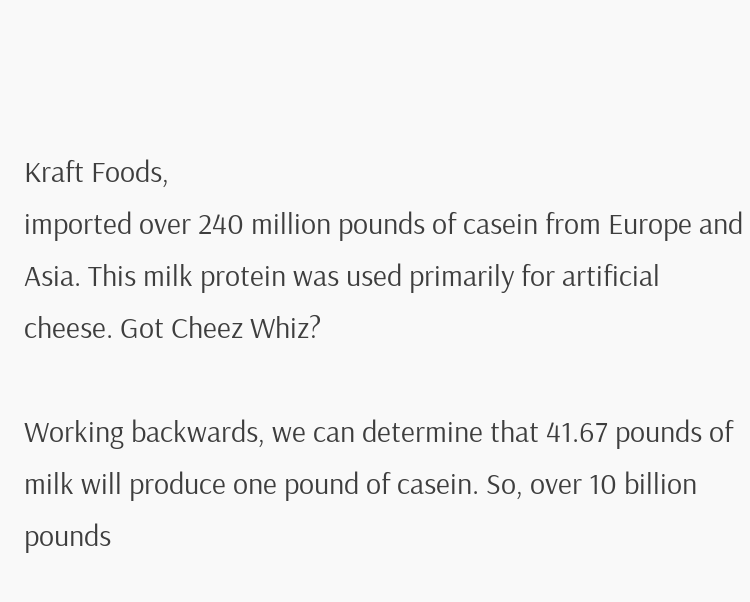Kraft Foods,
imported over 240 million pounds of casein from Europe and
Asia. This milk protein was used primarily for artificial
cheese. Got Cheez Whiz?

Working backwards, we can determine that 41.67 pounds of
milk will produce one pound of casein. So, over 10 billion
pounds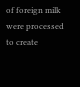of foreign milk were processed to create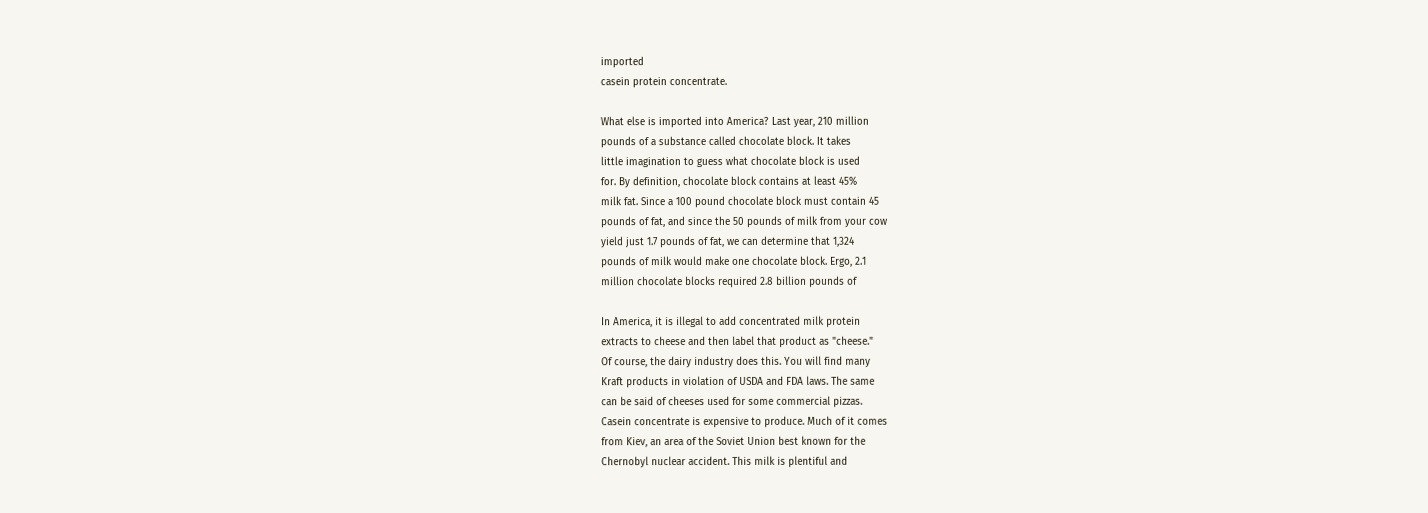imported
casein protein concentrate.

What else is imported into America? Last year, 210 million
pounds of a substance called chocolate block. It takes
little imagination to guess what chocolate block is used
for. By definition, chocolate block contains at least 45%
milk fat. Since a 100 pound chocolate block must contain 45
pounds of fat, and since the 50 pounds of milk from your cow
yield just 1.7 pounds of fat, we can determine that 1,324
pounds of milk would make one chocolate block. Ergo, 2.1
million chocolate blocks required 2.8 billion pounds of

In America, it is illegal to add concentrated milk protein
extracts to cheese and then label that product as "cheese."
Of course, the dairy industry does this. You will find many
Kraft products in violation of USDA and FDA laws. The same
can be said of cheeses used for some commercial pizzas.
Casein concentrate is expensive to produce. Much of it comes
from Kiev, an area of the Soviet Union best known for the
Chernobyl nuclear accident. This milk is plentiful and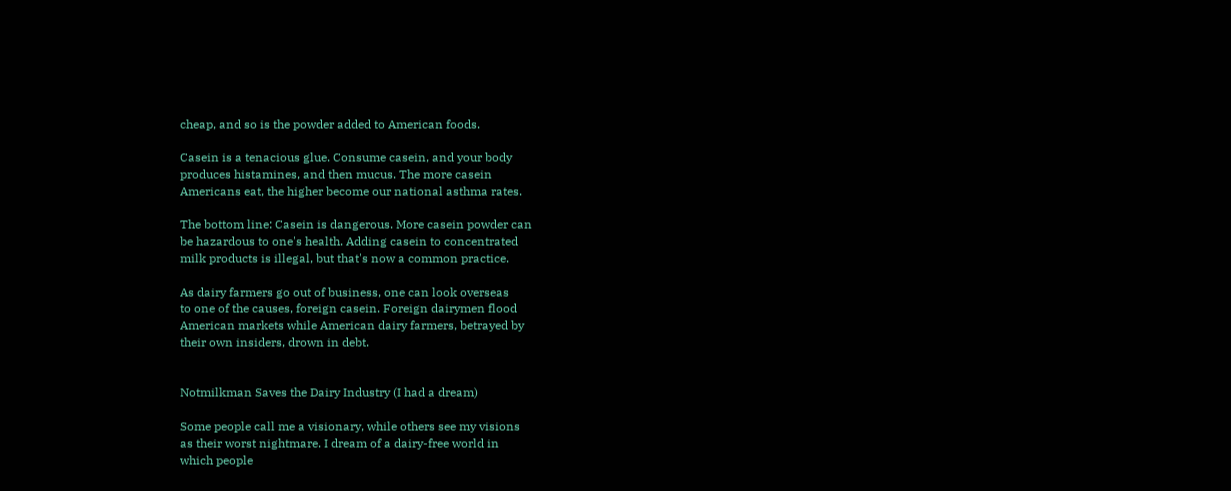cheap, and so is the powder added to American foods.

Casein is a tenacious glue. Consume casein, and your body
produces histamines, and then mucus. The more casein
Americans eat, the higher become our national asthma rates.

The bottom line: Casein is dangerous. More casein powder can
be hazardous to one's health. Adding casein to concentrated
milk products is illegal, but that's now a common practice.

As dairy farmers go out of business, one can look overseas
to one of the causes, foreign casein. Foreign dairymen flood
American markets while American dairy farmers, betrayed by
their own insiders, drown in debt.


Notmilkman Saves the Dairy Industry (I had a dream)

Some people call me a visionary, while others see my visions
as their worst nightmare. I dream of a dairy-free world in
which people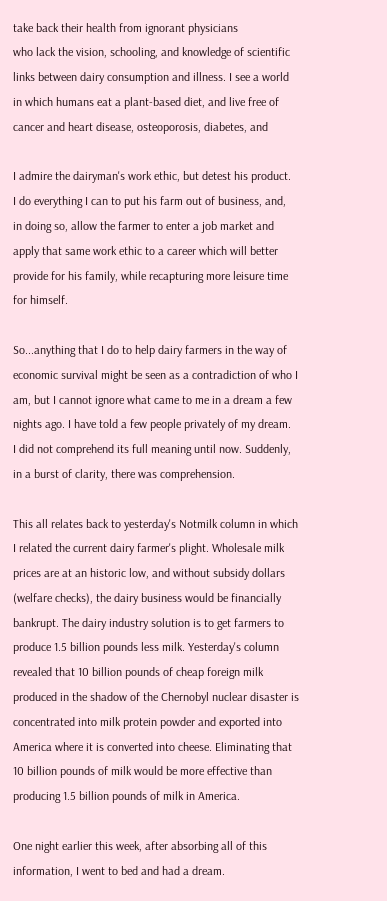take back their health from ignorant physicians
who lack the vision, schooling, and knowledge of scientific
links between dairy consumption and illness. I see a world
in which humans eat a plant-based diet, and live free of
cancer and heart disease, osteoporosis, diabetes, and

I admire the dairyman's work ethic, but detest his product.
I do everything I can to put his farm out of business, and,
in doing so, allow the farmer to enter a job market and
apply that same work ethic to a career which will better
provide for his family, while recapturing more leisure time
for himself.

So...anything that I do to help dairy farmers in the way of
economic survival might be seen as a contradiction of who I
am, but I cannot ignore what came to me in a dream a few
nights ago. I have told a few people privately of my dream.
I did not comprehend its full meaning until now. Suddenly,
in a burst of clarity, there was comprehension.

This all relates back to yesterday's Notmilk column in which
I related the current dairy farmer's plight. Wholesale milk
prices are at an historic low, and without subsidy dollars
(welfare checks), the dairy business would be financially
bankrupt. The dairy industry solution is to get farmers to
produce 1.5 billion pounds less milk. Yesterday's column
revealed that 10 billion pounds of cheap foreign milk
produced in the shadow of the Chernobyl nuclear disaster is
concentrated into milk protein powder and exported into
America where it is converted into cheese. Eliminating that
10 billion pounds of milk would be more effective than
producing 1.5 billion pounds of milk in America.

One night earlier this week, after absorbing all of this
information, I went to bed and had a dream.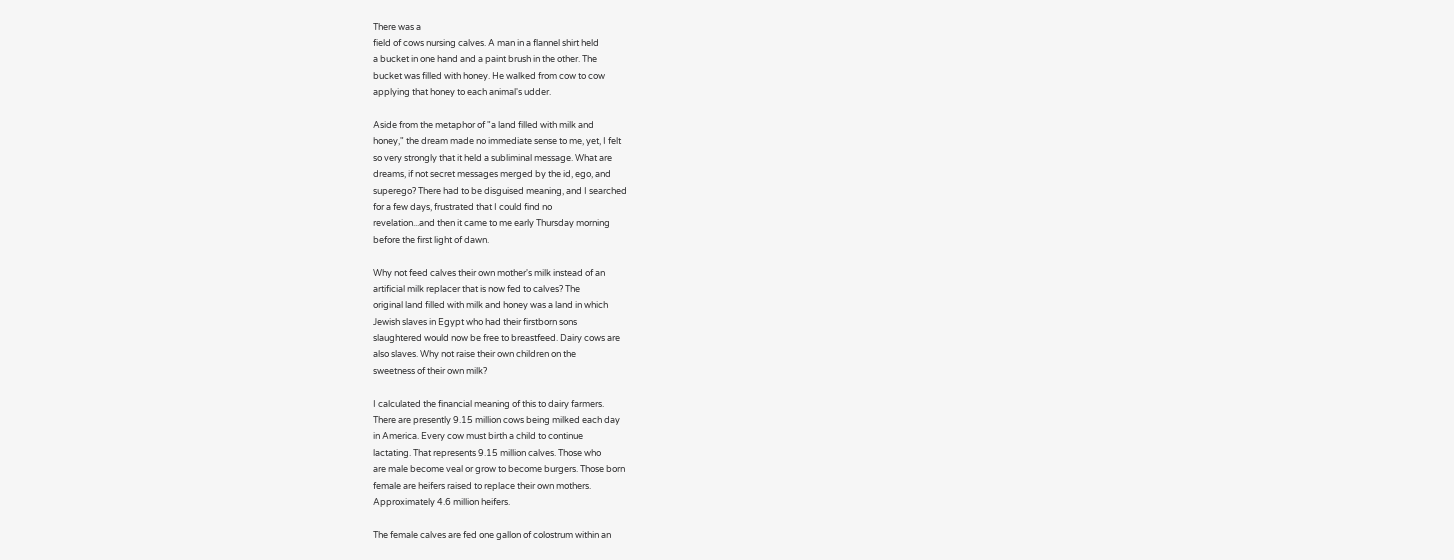There was a
field of cows nursing calves. A man in a flannel shirt held
a bucket in one hand and a paint brush in the other. The
bucket was filled with honey. He walked from cow to cow
applying that honey to each animal's udder.

Aside from the metaphor of "a land filled with milk and
honey," the dream made no immediate sense to me, yet, I felt
so very strongly that it held a subliminal message. What are
dreams, if not secret messages merged by the id, ego, and
superego? There had to be disguised meaning, and I searched
for a few days, frustrated that I could find no
revelation...and then it came to me early Thursday morning
before the first light of dawn.

Why not feed calves their own mother's milk instead of an
artificial milk replacer that is now fed to calves? The
original land filled with milk and honey was a land in which
Jewish slaves in Egypt who had their firstborn sons
slaughtered would now be free to breastfeed. Dairy cows are
also slaves. Why not raise their own children on the
sweetness of their own milk?

I calculated the financial meaning of this to dairy farmers.
There are presently 9.15 million cows being milked each day
in America. Every cow must birth a child to continue
lactating. That represents 9.15 million calves. Those who
are male become veal or grow to become burgers. Those born
female are heifers raised to replace their own mothers.
Approximately 4.6 million heifers.

The female calves are fed one gallon of colostrum within an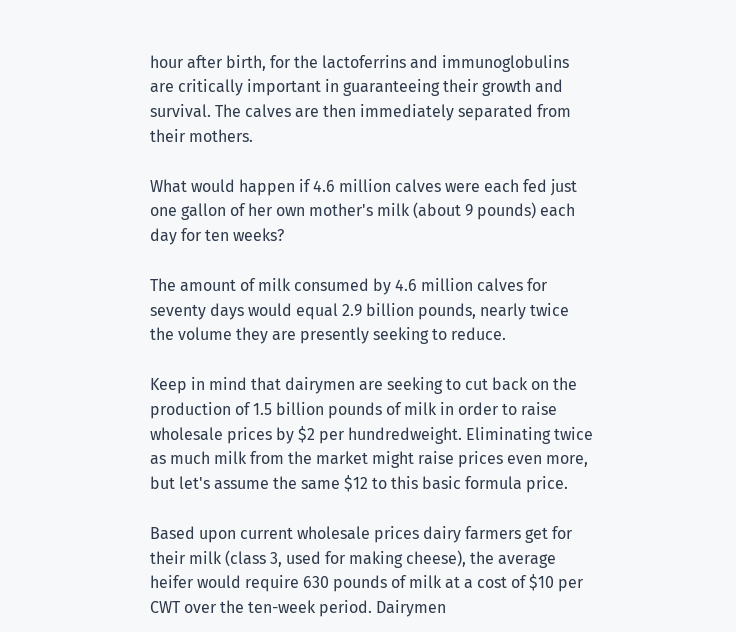hour after birth, for the lactoferrins and immunoglobulins
are critically important in guaranteeing their growth and
survival. The calves are then immediately separated from
their mothers.

What would happen if 4.6 million calves were each fed just
one gallon of her own mother's milk (about 9 pounds) each
day for ten weeks?

The amount of milk consumed by 4.6 million calves for
seventy days would equal 2.9 billion pounds, nearly twice
the volume they are presently seeking to reduce.

Keep in mind that dairymen are seeking to cut back on the
production of 1.5 billion pounds of milk in order to raise
wholesale prices by $2 per hundredweight. Eliminating twice
as much milk from the market might raise prices even more,
but let's assume the same $12 to this basic formula price.

Based upon current wholesale prices dairy farmers get for
their milk (class 3, used for making cheese), the average
heifer would require 630 pounds of milk at a cost of $10 per
CWT over the ten-week period. Dairymen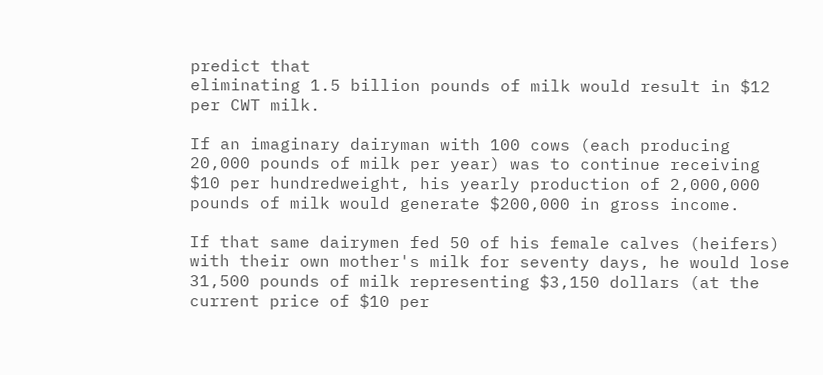predict that
eliminating 1.5 billion pounds of milk would result in $12
per CWT milk.

If an imaginary dairyman with 100 cows (each producing
20,000 pounds of milk per year) was to continue receiving
$10 per hundredweight, his yearly production of 2,000,000
pounds of milk would generate $200,000 in gross income.

If that same dairymen fed 50 of his female calves (heifers)
with their own mother's milk for seventy days, he would lose
31,500 pounds of milk representing $3,150 dollars (at the
current price of $10 per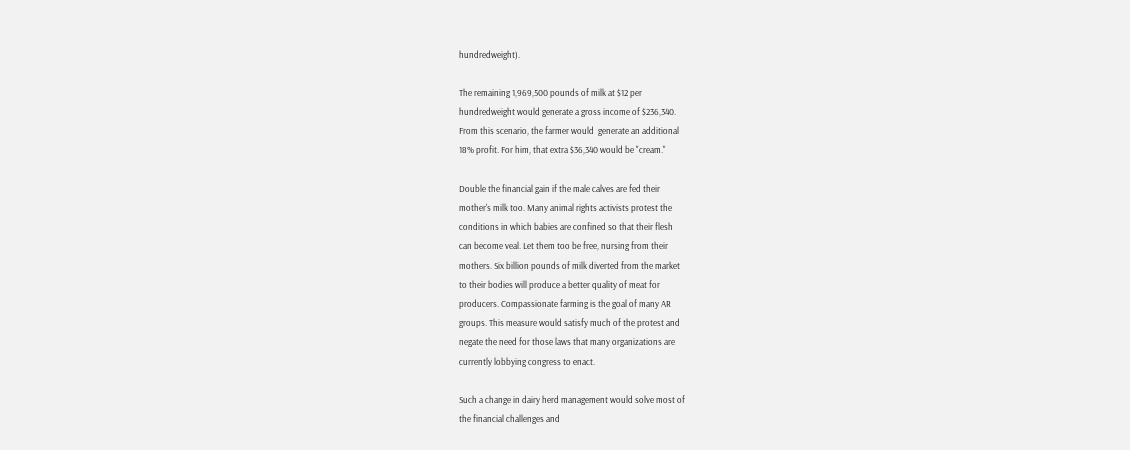hundredweight).

The remaining 1,969,500 pounds of milk at $12 per
hundredweight would generate a gross income of $236,340.
From this scenario, the farmer would  generate an additional
18% profit. For him, that extra $36,340 would be "cream."

Double the financial gain if the male calves are fed their
mother's milk too. Many animal rights activists protest the
conditions in which babies are confined so that their flesh
can become veal. Let them too be free, nursing from their
mothers. Six billion pounds of milk diverted from the market
to their bodies will produce a better quality of meat for
producers. Compassionate farming is the goal of many AR
groups. This measure would satisfy much of the protest and
negate the need for those laws that many organizations are
currently lobbying congress to enact.

Such a change in dairy herd management would solve most of
the financial challenges and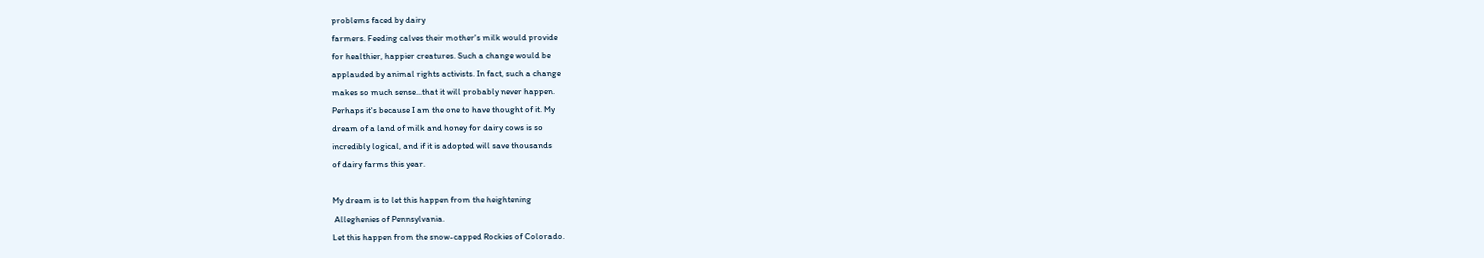problems faced by dairy
farmers. Feeding calves their mother's milk would provide
for healthier, happier creatures. Such a change would be
applauded by animal rights activists. In fact, such a change
makes so much sense...that it will probably never happen.
Perhaps it's because I am the one to have thought of it. My
dream of a land of milk and honey for dairy cows is so
incredibly logical, and if it is adopted will save thousands
of dairy farms this year.

My dream is to let this happen from the heightening
 Alleghenies of Pennsylvania.
Let this happen from the snow-capped Rockies of Colorado.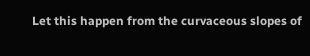Let this happen from the curvaceous slopes of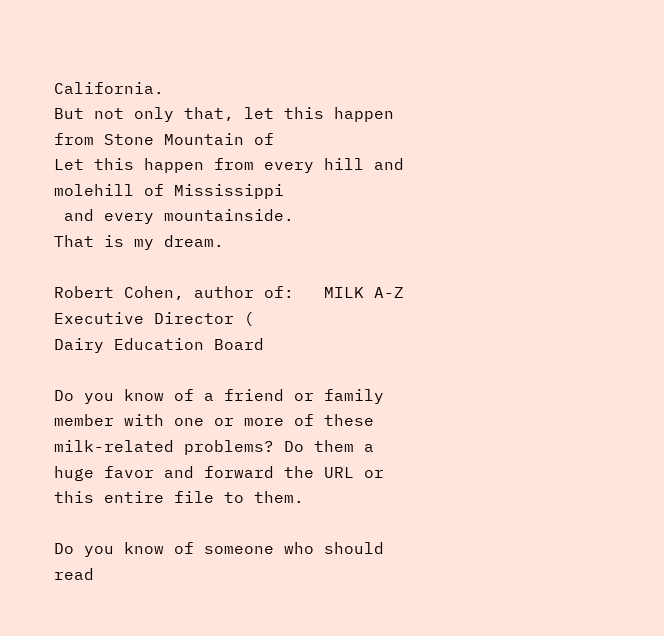California.
But not only that, let this happen from Stone Mountain of
Let this happen from every hill and molehill of Mississippi
 and every mountainside.
That is my dream.

Robert Cohen, author of:   MILK A-Z
Executive Director (
Dairy Education Board

Do you know of a friend or family member with one or more of these milk-related problems? Do them a huge favor and forward the URL or this entire file to them.

Do you know of someone who should read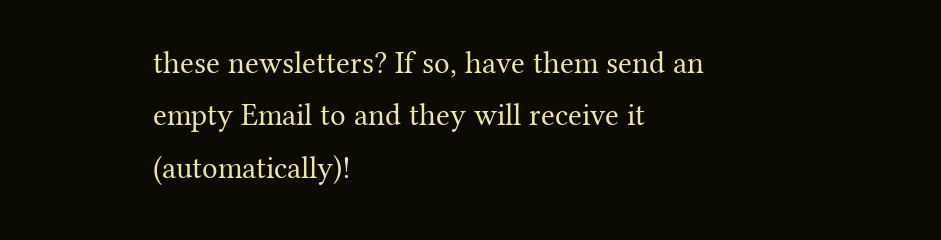these newsletters? If so, have them send an empty Email to and they will receive it (automatically)!